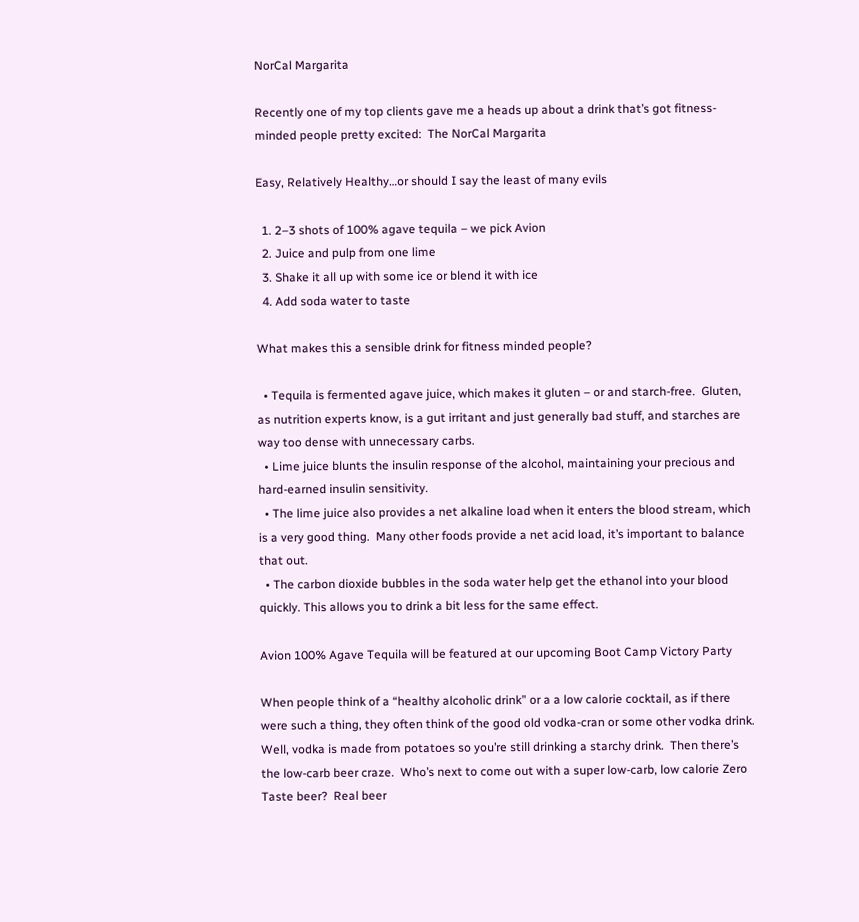NorCal Margarita

Recently one of my top clients gave me a heads up about a drink that’s got fitness-minded people pretty excited:  The NorCal Margarita

Easy, Relatively Healthy…or should I say the least of many evils

  1. 2–3 shots of 100% agave tequila – we pick Avion
  2. Juice and pulp from one lime
  3. Shake it all up with some ice or blend it with ice
  4. Add soda water to taste

What makes this a sensible drink for fitness minded people?

  • Tequila is fermented agave juice, which makes it gluten – or and starch-free.  Gluten, as nutrition experts know, is a gut irritant and just generally bad stuff, and starches are way too dense with unnecessary carbs.
  • Lime juice blunts the insulin response of the alcohol, maintaining your precious and hard-earned insulin sensitivity.
  • The lime juice also provides a net alkaline load when it enters the blood stream, which is a very good thing.  Many other foods provide a net acid load, it’s important to balance that out.
  • The carbon dioxide bubbles in the soda water help get the ethanol into your blood quickly. This allows you to drink a bit less for the same effect.

Avion 100% Agave Tequila will be featured at our upcoming Boot Camp Victory Party

When people think of a “healthy alcoholic drink” or a a low calorie cocktail, as if there were such a thing, they often think of the good old vodka-cran or some other vodka drink.  Well, vodka is made from potatoes so you’re still drinking a starchy drink.  Then there’s the low-carb beer craze.  Who’s next to come out with a super low-carb, low calorie Zero Taste beer?  Real beer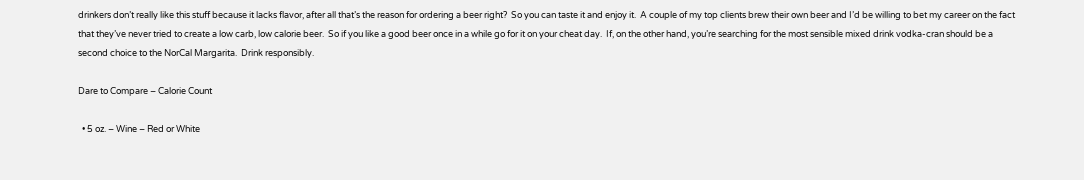drinkers don’t really like this stuff because it lacks flavor, after all that’s the reason for ordering a beer right?  So you can taste it and enjoy it.  A couple of my top clients brew their own beer and I’d be willing to bet my career on the fact that they’ve never tried to create a low carb, low calorie beer.  So if you like a good beer once in a while go for it on your cheat day.  If, on the other hand, you’re searching for the most sensible mixed drink vodka-cran should be a second choice to the NorCal Margarita.  Drink responsibly.

Dare to Compare – Calorie Count

  • 5 oz. – Wine – Red or White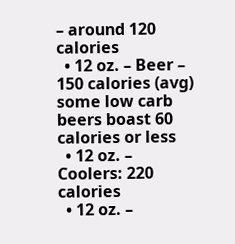– around 120 calories
  • 12 oz. – Beer –  150 calories (avg) some low carb beers boast 60 calories or less
  • 12 oz. – Coolers: 220 calories
  • 12 oz. –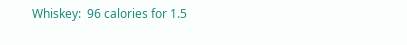Whiskey:  96 calories for 1.5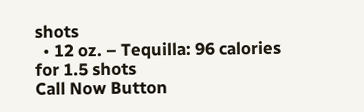shots
  • 12 oz. – Tequilla: 96 calories for 1.5 shots
Call Now Button